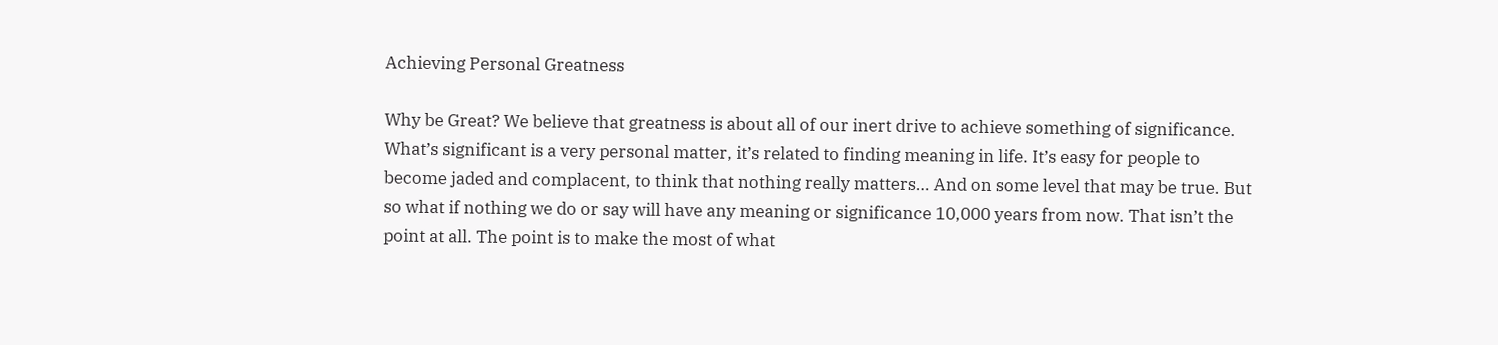Achieving Personal Greatness

Why be Great? We believe that greatness is about all of our inert drive to achieve something of significance. What’s significant is a very personal matter, it’s related to finding meaning in life. It’s easy for people to become jaded and complacent, to think that nothing really matters… And on some level that may be true. But so what if nothing we do or say will have any meaning or significance 10,000 years from now. That isn’t the point at all. The point is to make the most of what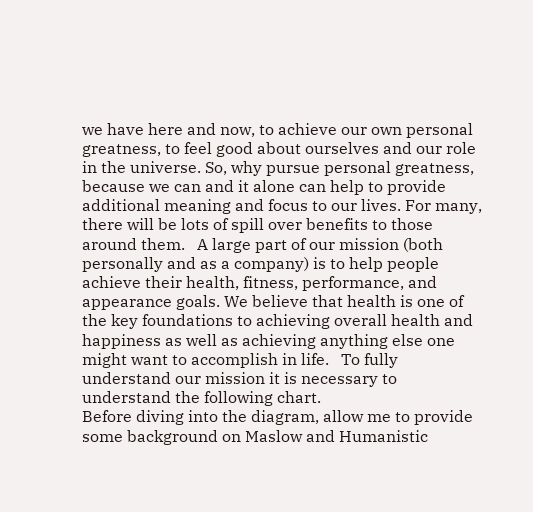we have here and now, to achieve our own personal greatness, to feel good about ourselves and our role in the universe. So, why pursue personal greatness, because we can and it alone can help to provide additional meaning and focus to our lives. For many, there will be lots of spill over benefits to those around them.   A large part of our mission (both personally and as a company) is to help people achieve their health, fitness, performance, and appearance goals. We believe that health is one of the key foundations to achieving overall health and happiness as well as achieving anything else one might want to accomplish in life.   To fully understand our mission it is necessary to understand the following chart.
Before diving into the diagram, allow me to provide some background on Maslow and Humanistic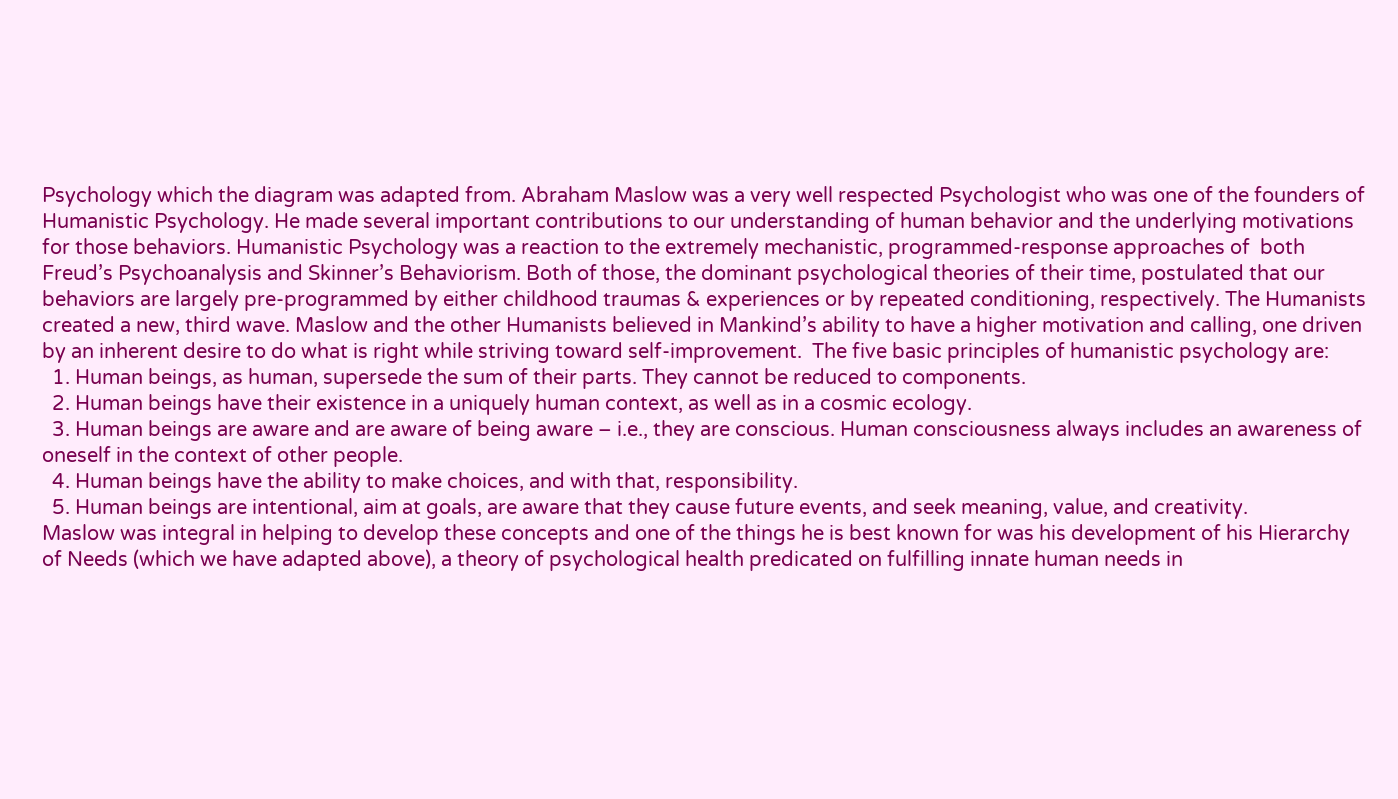Psychology which the diagram was adapted from. Abraham Maslow was a very well respected Psychologist who was one of the founders of Humanistic Psychology. He made several important contributions to our understanding of human behavior and the underlying motivations for those behaviors. Humanistic Psychology was a reaction to the extremely mechanistic, programmed-response approaches of  both Freud’s Psychoanalysis and Skinner’s Behaviorism. Both of those, the dominant psychological theories of their time, postulated that our behaviors are largely pre-programmed by either childhood traumas & experiences or by repeated conditioning, respectively. The Humanists created a new, third wave. Maslow and the other Humanists believed in Mankind’s ability to have a higher motivation and calling, one driven by an inherent desire to do what is right while striving toward self-improvement.  The five basic principles of humanistic psychology are:
  1. Human beings, as human, supersede the sum of their parts. They cannot be reduced to components.
  2. Human beings have their existence in a uniquely human context, as well as in a cosmic ecology.
  3. Human beings are aware and are aware of being aware – i.e., they are conscious. Human consciousness always includes an awareness of oneself in the context of other people.
  4. Human beings have the ability to make choices, and with that, responsibility.
  5. Human beings are intentional, aim at goals, are aware that they cause future events, and seek meaning, value, and creativity.
Maslow was integral in helping to develop these concepts and one of the things he is best known for was his development of his Hierarchy of Needs (which we have adapted above), a theory of psychological health predicated on fulfilling innate human needs in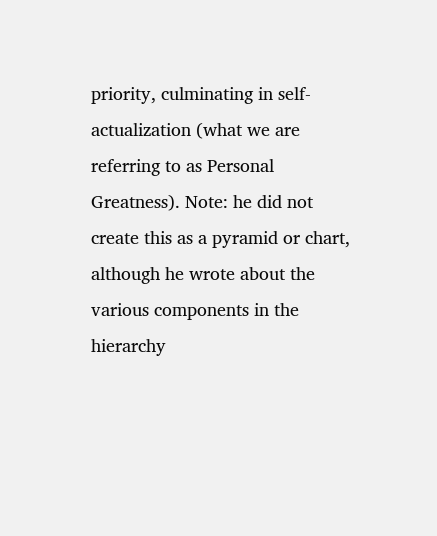priority, culminating in self-actualization (what we are referring to as Personal Greatness). Note: he did not create this as a pyramid or chart, although he wrote about the various components in the hierarchy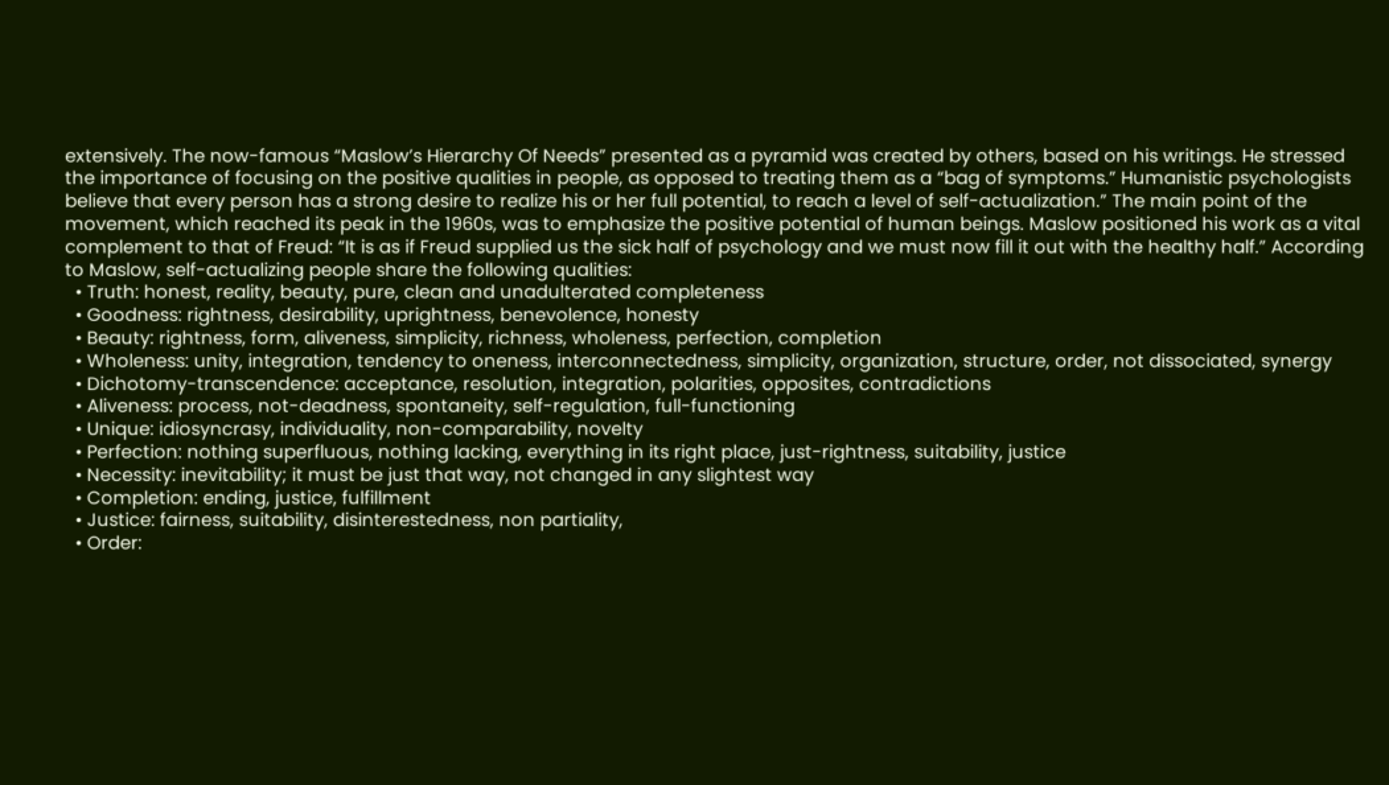extensively. The now-famous “Maslow’s Hierarchy Of Needs” presented as a pyramid was created by others, based on his writings. He stressed the importance of focusing on the positive qualities in people, as opposed to treating them as a “bag of symptoms.” Humanistic psychologists believe that every person has a strong desire to realize his or her full potential, to reach a level of self-actualization.” The main point of the movement, which reached its peak in the 1960s, was to emphasize the positive potential of human beings. Maslow positioned his work as a vital complement to that of Freud: “It is as if Freud supplied us the sick half of psychology and we must now fill it out with the healthy half.” According to Maslow, self-actualizing people share the following qualities:
  • Truth: honest, reality, beauty, pure, clean and unadulterated completeness
  • Goodness: rightness, desirability, uprightness, benevolence, honesty
  • Beauty: rightness, form, aliveness, simplicity, richness, wholeness, perfection, completion
  • Wholeness: unity, integration, tendency to oneness, interconnectedness, simplicity, organization, structure, order, not dissociated, synergy
  • Dichotomy-transcendence: acceptance, resolution, integration, polarities, opposites, contradictions
  • Aliveness: process, not-deadness, spontaneity, self-regulation, full-functioning
  • Unique: idiosyncrasy, individuality, non-comparability, novelty
  • Perfection: nothing superfluous, nothing lacking, everything in its right place, just-rightness, suitability, justice
  • Necessity: inevitability; it must be just that way, not changed in any slightest way
  • Completion: ending, justice, fulfillment
  • Justice: fairness, suitability, disinterestedness, non partiality,
  • Order: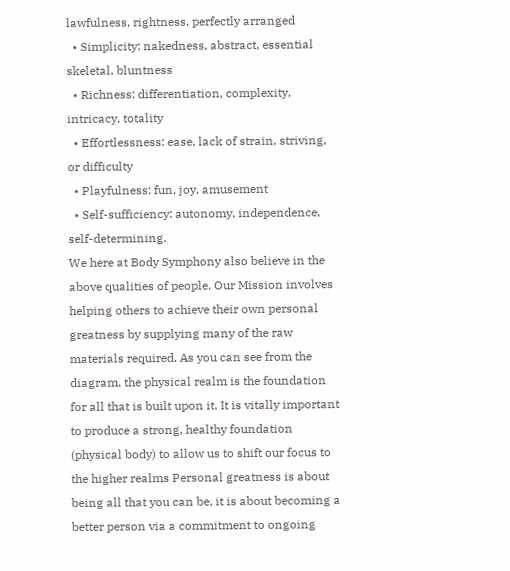lawfulness, rightness, perfectly arranged
  • Simplicity: nakedness, abstract, essential skeletal, bluntness
  • Richness: differentiation, complexity, intricacy, totality
  • Effortlessness: ease, lack of strain, striving, or difficulty
  • Playfulness: fun, joy, amusement
  • Self-sufficiency: autonomy, independence, self-determining.
We here at Body Symphony also believe in the above qualities of people. Our Mission involves helping others to achieve their own personal greatness by supplying many of the raw materials required. As you can see from the diagram, the physical realm is the foundation for all that is built upon it. It is vitally important to produce a strong, healthy foundation (physical body) to allow us to shift our focus to the higher realms Personal greatness is about being all that you can be, it is about becoming a better person via a commitment to ongoing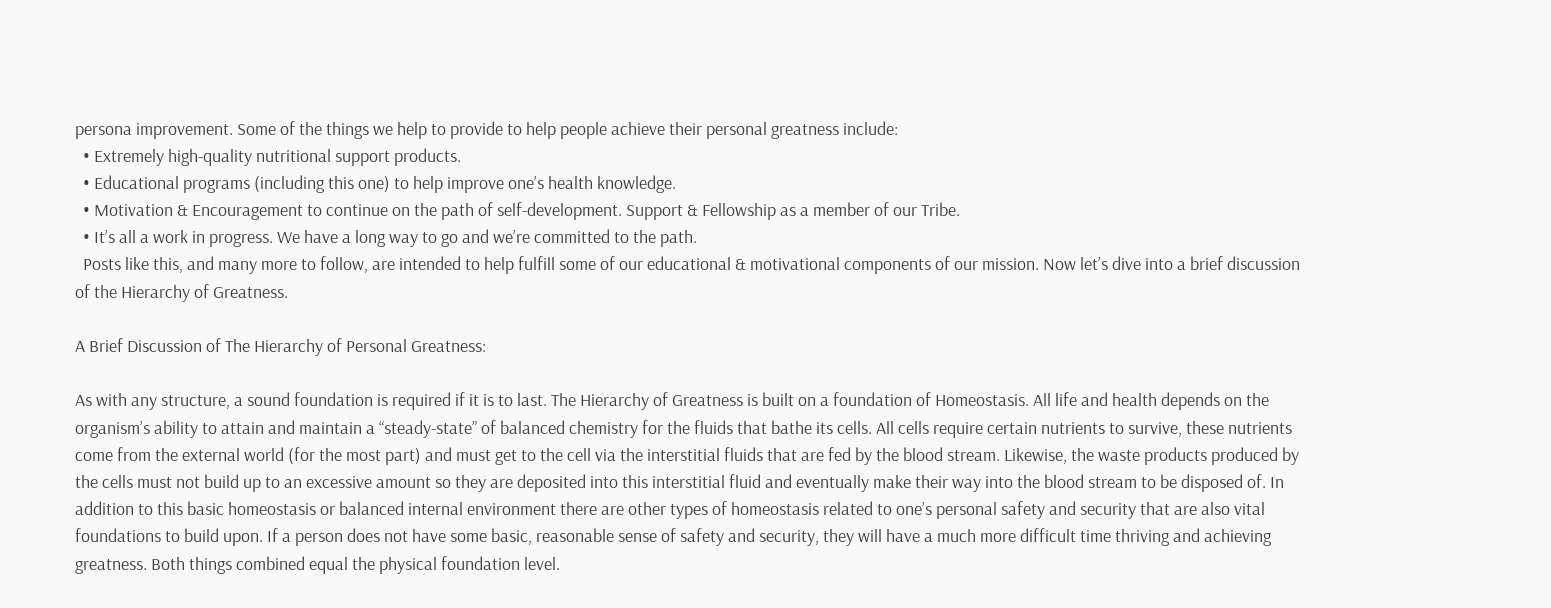persona improvement. Some of the things we help to provide to help people achieve their personal greatness include:
  • Extremely high-quality nutritional support products.
  • Educational programs (including this one) to help improve one’s health knowledge.
  • Motivation & Encouragement to continue on the path of self-development. Support & Fellowship as a member of our Tribe.
  • It’s all a work in progress. We have a long way to go and we’re committed to the path.
  Posts like this, and many more to follow, are intended to help fulfill some of our educational & motivational components of our mission. Now let’s dive into a brief discussion of the Hierarchy of Greatness.

A Brief Discussion of The Hierarchy of Personal Greatness:

As with any structure, a sound foundation is required if it is to last. The Hierarchy of Greatness is built on a foundation of Homeostasis. All life and health depends on the organism’s ability to attain and maintain a “steady-state” of balanced chemistry for the fluids that bathe its cells. All cells require certain nutrients to survive, these nutrients come from the external world (for the most part) and must get to the cell via the interstitial fluids that are fed by the blood stream. Likewise, the waste products produced by the cells must not build up to an excessive amount so they are deposited into this interstitial fluid and eventually make their way into the blood stream to be disposed of. In addition to this basic homeostasis or balanced internal environment there are other types of homeostasis related to one’s personal safety and security that are also vital foundations to build upon. If a person does not have some basic, reasonable sense of safety and security, they will have a much more difficult time thriving and achieving greatness. Both things combined equal the physical foundation level.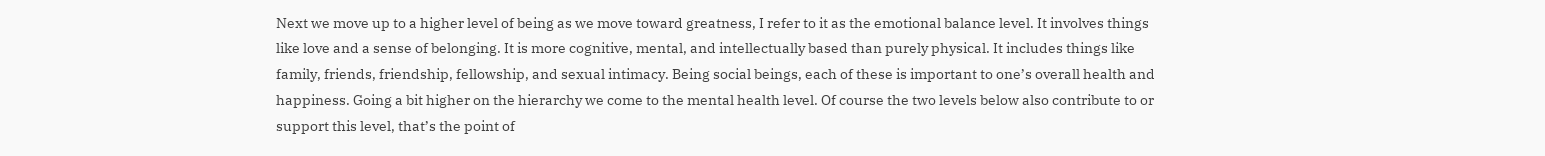Next we move up to a higher level of being as we move toward greatness, I refer to it as the emotional balance level. It involves things like love and a sense of belonging. It is more cognitive, mental, and intellectually based than purely physical. It includes things like family, friends, friendship, fellowship, and sexual intimacy. Being social beings, each of these is important to one’s overall health and happiness. Going a bit higher on the hierarchy we come to the mental health level. Of course the two levels below also contribute to or support this level, that’s the point of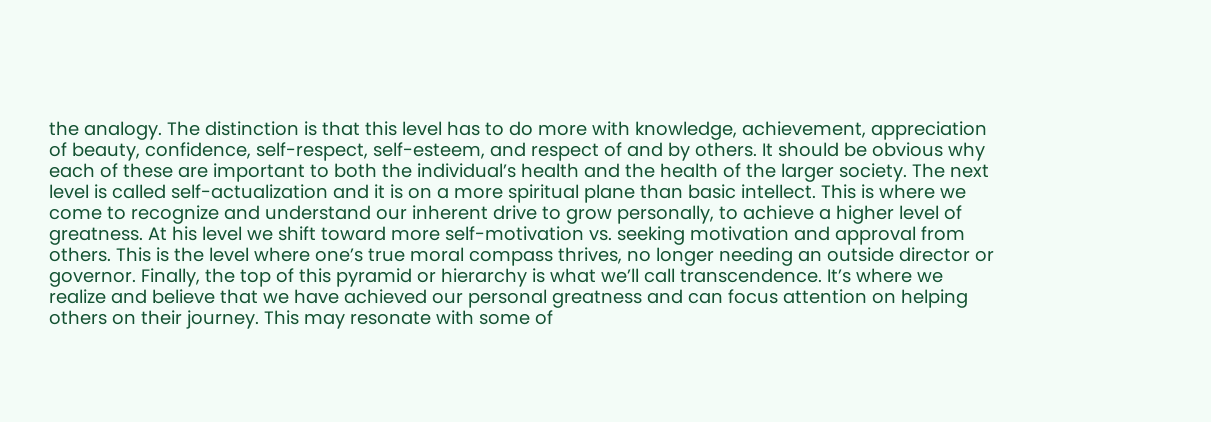the analogy. The distinction is that this level has to do more with knowledge, achievement, appreciation of beauty, confidence, self-respect, self-esteem, and respect of and by others. It should be obvious why each of these are important to both the individual’s health and the health of the larger society. The next level is called self-actualization and it is on a more spiritual plane than basic intellect. This is where we come to recognize and understand our inherent drive to grow personally, to achieve a higher level of greatness. At his level we shift toward more self-motivation vs. seeking motivation and approval from others. This is the level where one’s true moral compass thrives, no longer needing an outside director or governor. Finally, the top of this pyramid or hierarchy is what we’ll call transcendence. It’s where we realize and believe that we have achieved our personal greatness and can focus attention on helping others on their journey. This may resonate with some of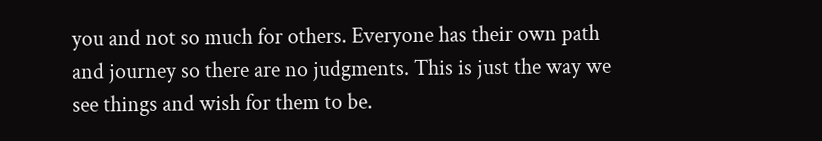you and not so much for others. Everyone has their own path and journey so there are no judgments. This is just the way we see things and wish for them to be.